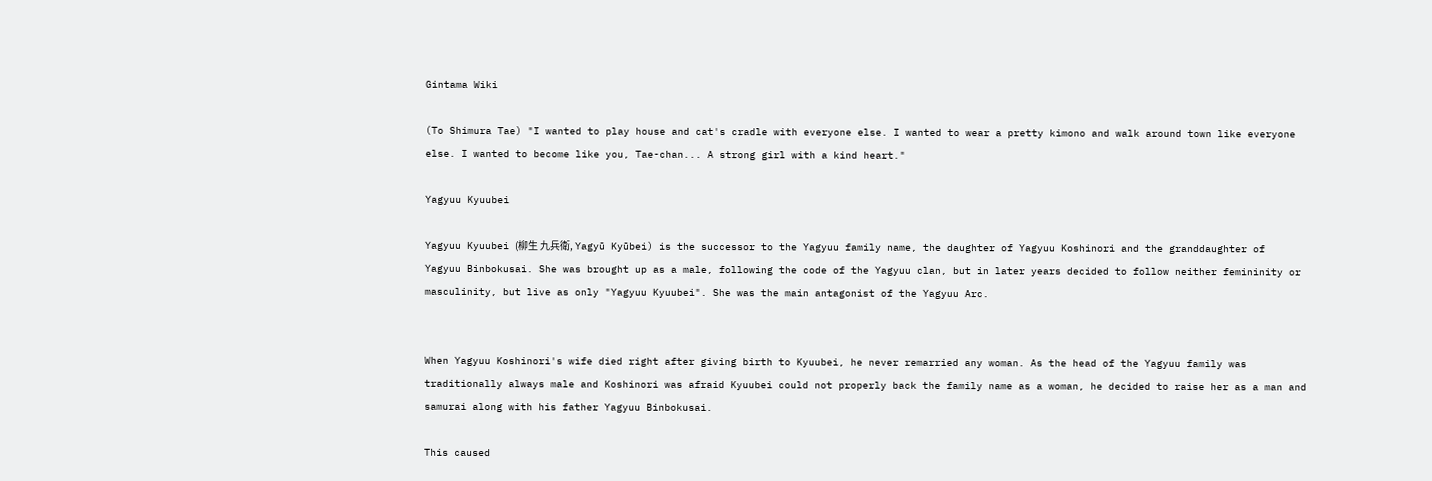Gintama Wiki

(To Shimura Tae) "I wanted to play house and cat's cradle with everyone else. I wanted to wear a pretty kimono and walk around town like everyone else. I wanted to become like you, Tae-chan... A strong girl with a kind heart."

Yagyuu Kyuubei

Yagyuu Kyuubei (柳生 九兵衛, Yagyū Kyūbei) is the successor to the Yagyuu family name, the daughter of Yagyuu Koshinori and the granddaughter of Yagyuu Binbokusai. She was brought up as a male, following the code of the Yagyuu clan, but in later years decided to follow neither femininity or masculinity, but live as only "Yagyuu Kyuubei". She was the main antagonist of the Yagyuu Arc.


When Yagyuu Koshinori's wife died right after giving birth to Kyuubei, he never remarried any woman. As the head of the Yagyuu family was traditionally always male and Koshinori was afraid Kyuubei could not properly back the family name as a woman, he decided to raise her as a man and samurai along with his father Yagyuu Binbokusai.

This caused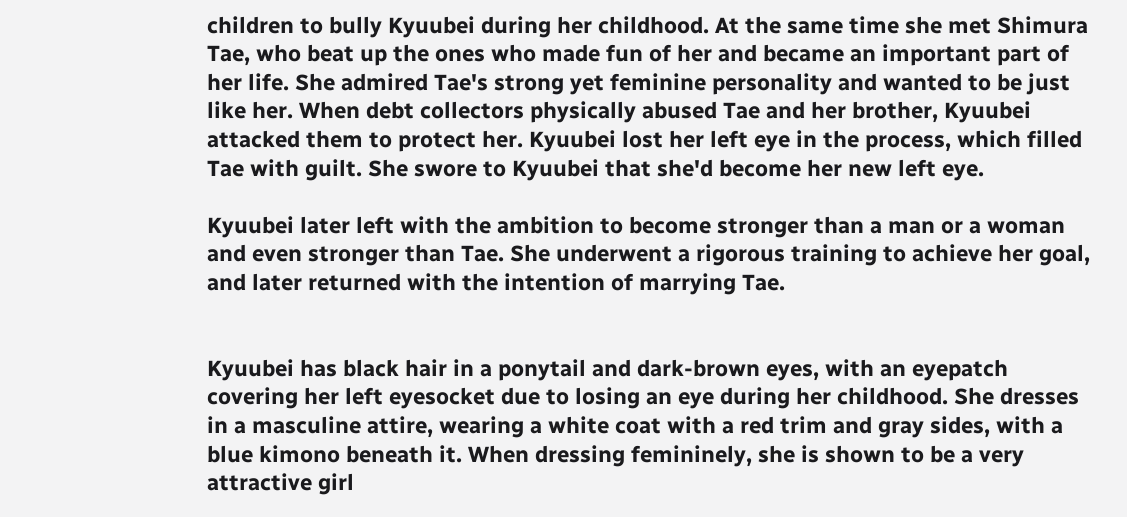children to bully Kyuubei during her childhood. At the same time she met Shimura Tae, who beat up the ones who made fun of her and became an important part of her life. She admired Tae's strong yet feminine personality and wanted to be just like her. When debt collectors physically abused Tae and her brother, Kyuubei attacked them to protect her. Kyuubei lost her left eye in the process, which filled Tae with guilt. She swore to Kyuubei that she'd become her new left eye.

Kyuubei later left with the ambition to become stronger than a man or a woman and even stronger than Tae. She underwent a rigorous training to achieve her goal, and later returned with the intention of marrying Tae.


Kyuubei has black hair in a ponytail and dark-brown eyes, with an eyepatch covering her left eyesocket due to losing an eye during her childhood. She dresses in a masculine attire, wearing a white coat with a red trim and gray sides, with a blue kimono beneath it. When dressing femininely, she is shown to be a very attractive girl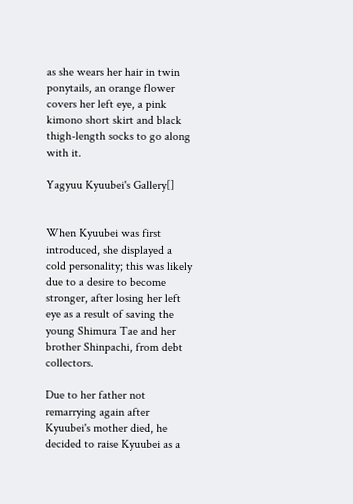as she wears her hair in twin ponytails, an orange flower covers her left eye, a pink kimono short skirt and black thigh-length socks to go along with it.

Yagyuu Kyuubei's Gallery[]


When Kyuubei was first introduced, she displayed a cold personality; this was likely due to a desire to become stronger, after losing her left eye as a result of saving the young Shimura Tae and her brother Shinpachi, from debt collectors.

Due to her father not remarrying again after Kyuubei's mother died, he decided to raise Kyuubei as a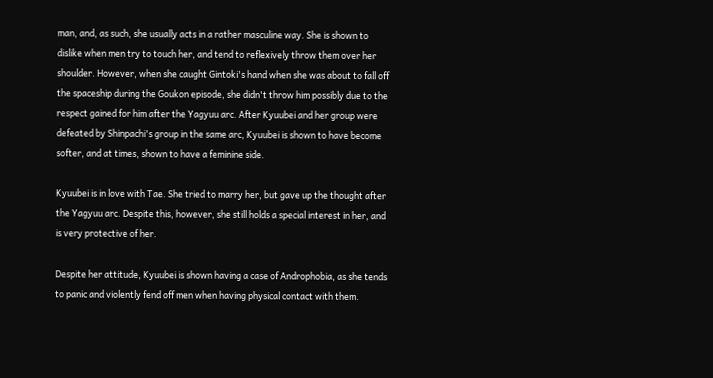man, and, as such, she usually acts in a rather masculine way. She is shown to dislike when men try to touch her, and tend to reflexively throw them over her shoulder. However, when she caught Gintoki's hand when she was about to fall off the spaceship during the Goukon episode, she didn't throw him possibly due to the respect gained for him after the Yagyuu arc. After Kyuubei and her group were defeated by Shinpachi's group in the same arc, Kyuubei is shown to have become softer, and at times, shown to have a feminine side.

Kyuubei is in love with Tae. She tried to marry her, but gave up the thought after the Yagyuu arc. Despite this, however, she still holds a special interest in her, and is very protective of her.

Despite her attitude, Kyuubei is shown having a case of Androphobia, as she tends to panic and violently fend off men when having physical contact with them.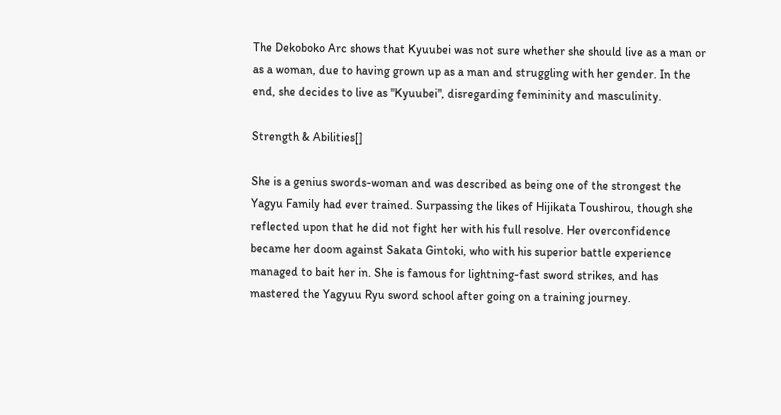The Dekoboko Arc shows that Kyuubei was not sure whether she should live as a man or as a woman, due to having grown up as a man and struggling with her gender. In the end, she decides to live as "Kyuubei", disregarding femininity and masculinity.

Strength & Abilities[]

She is a genius swords-woman and was described as being one of the strongest the Yagyu Family had ever trained. Surpassing the likes of Hijikata Toushirou, though she reflected upon that he did not fight her with his full resolve. Her overconfidence became her doom against Sakata Gintoki, who with his superior battle experience managed to bait her in. She is famous for lightning-fast sword strikes, and has mastered the Yagyuu Ryu sword school after going on a training journey.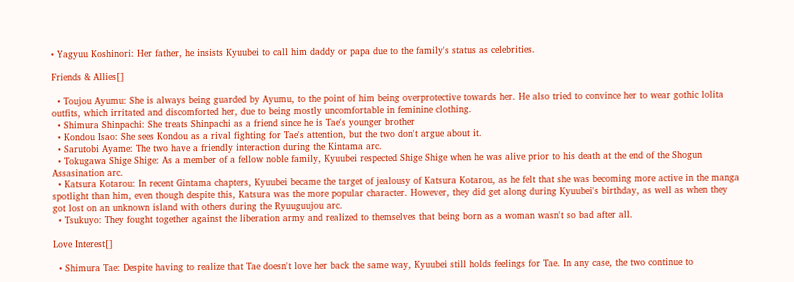• Yagyuu Koshinori: Her father, he insists Kyuubei to call him daddy or papa due to the family's status as celebrities.

Friends & Allies[]

  • Toujou Ayumu: She is always being guarded by Ayumu, to the point of him being overprotective towards her. He also tried to convince her to wear gothic lolita outfits, which irritated and discomforted her, due to being mostly uncomfortable in feminine clothing.
  • Shimura Shinpachi: She treats Shinpachi as a friend since he is Tae's younger brother
  • Kondou Isao: She sees Kondou as a rival fighting for Tae's attention, but the two don't argue about it.
  • Sarutobi Ayame: The two have a friendly interaction during the Kintama arc.
  • Tokugawa Shige Shige: As a member of a fellow noble family, Kyuubei respected Shige Shige when he was alive prior to his death at the end of the Shogun Assasination arc.
  • Katsura Kotarou: In recent Gintama chapters, Kyuubei became the target of jealousy of Katsura Kotarou, as he felt that she was becoming more active in the manga spotlight than him, even though despite this, Katsura was the more popular character. However, they did get along during Kyuubei's birthday, as well as when they got lost on an unknown island with others during the Ryuuguujou arc.
  • Tsukuyo: They fought together against the liberation army and realized to themselves that being born as a woman wasn't so bad after all.

Love Interest[]

  • Shimura Tae: Despite having to realize that Tae doesn't love her back the same way, Kyuubei still holds feelings for Tae. In any case, the two continue to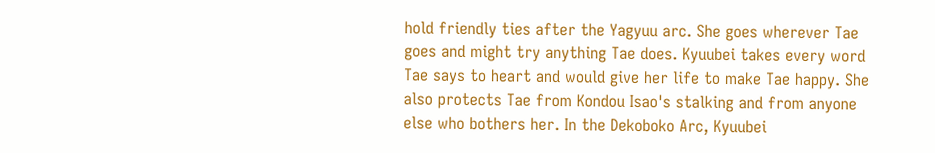hold friendly ties after the Yagyuu arc. She goes wherever Tae goes and might try anything Tae does. Kyuubei takes every word Tae says to heart and would give her life to make Tae happy. She also protects Tae from Kondou Isao's stalking and from anyone else who bothers her. In the Dekoboko Arc, Kyuubei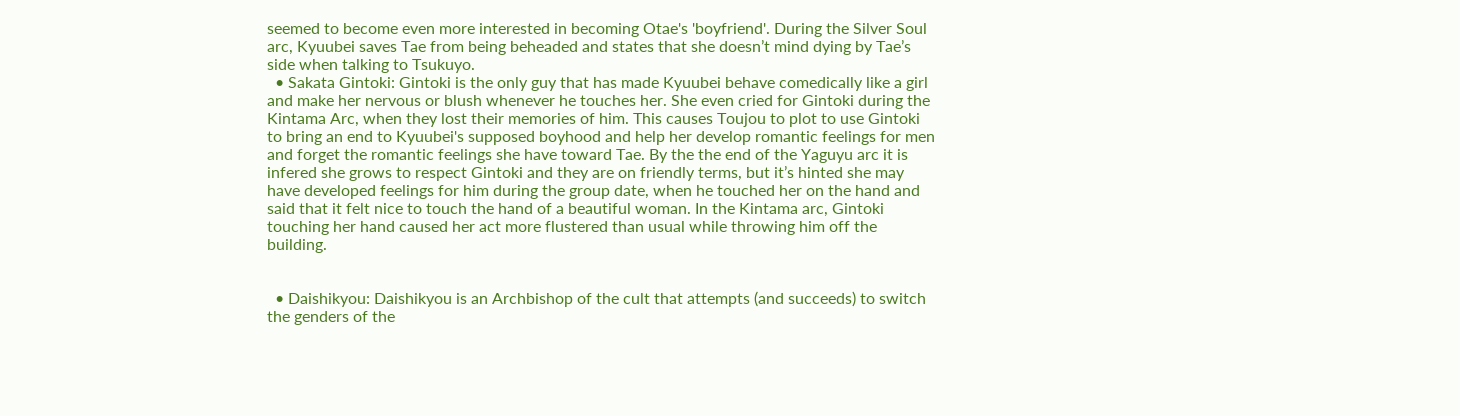seemed to become even more interested in becoming Otae's 'boyfriend'. During the Silver Soul arc, Kyuubei saves Tae from being beheaded and states that she doesn’t mind dying by Tae’s side when talking to Tsukuyo.
  • Sakata Gintoki: Gintoki is the only guy that has made Kyuubei behave comedically like a girl and make her nervous or blush whenever he touches her. She even cried for Gintoki during the Kintama Arc, when they lost their memories of him. This causes Toujou to plot to use Gintoki to bring an end to Kyuubei's supposed boyhood and help her develop romantic feelings for men and forget the romantic feelings she have toward Tae. By the the end of the Yaguyu arc it is infered she grows to respect Gintoki and they are on friendly terms, but it’s hinted she may have developed feelings for him during the group date, when he touched her on the hand and said that it felt nice to touch the hand of a beautiful woman. In the Kintama arc, Gintoki touching her hand caused her act more flustered than usual while throwing him off the building.


  • Daishikyou: Daishikyou is an Archbishop of the cult that attempts (and succeeds) to switch the genders of the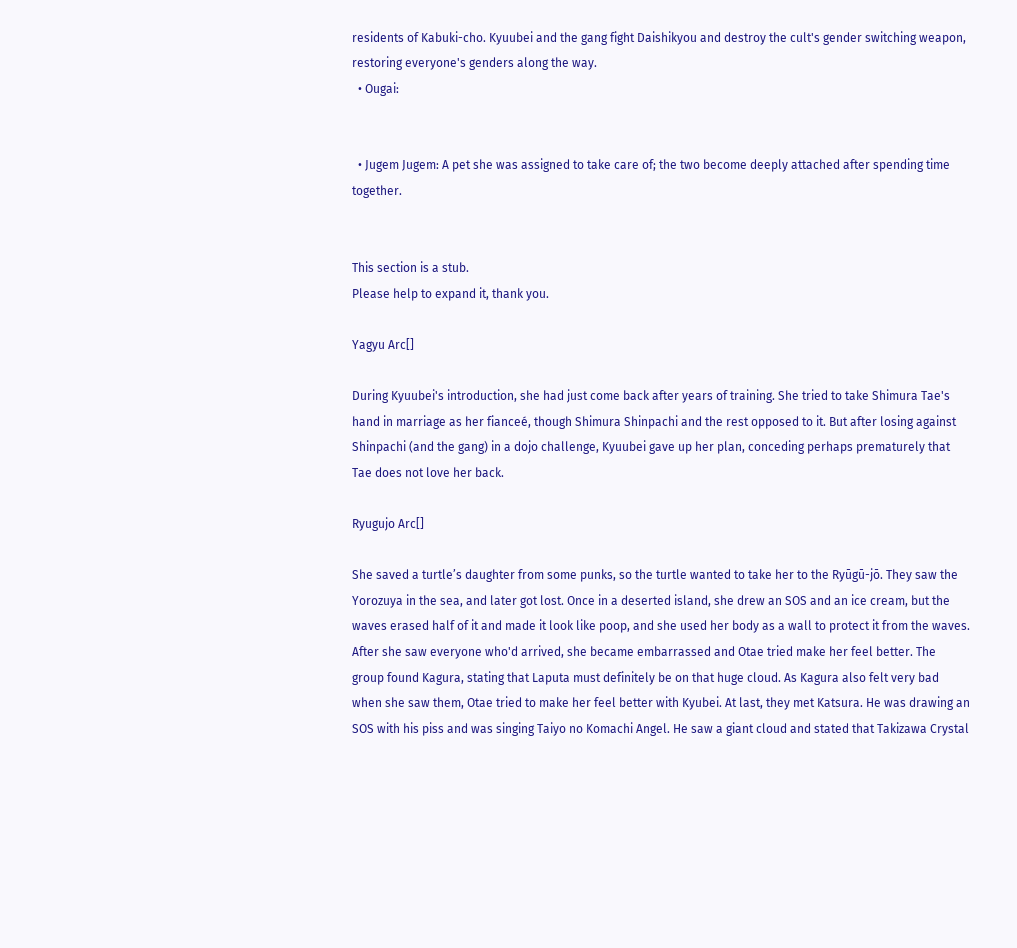residents of Kabuki-cho. Kyuubei and the gang fight Daishikyou and destroy the cult's gender switching weapon, restoring everyone's genders along the way.
  • Ougai:


  • Jugem Jugem: A pet she was assigned to take care of; the two become deeply attached after spending time together.


This section is a stub.
Please help to expand it, thank you.

Yagyu Arc[]

During Kyuubei's introduction, she had just come back after years of training. She tried to take Shimura Tae's hand in marriage as her fianceé, though Shimura Shinpachi and the rest opposed to it. But after losing against Shinpachi (and the gang) in a dojo challenge, Kyuubei gave up her plan, conceding perhaps prematurely that Tae does not love her back.

Ryugujo Arc[]

She saved a turtle’s daughter from some punks, so the turtle wanted to take her to the Ryūgū-jō. They saw the Yorozuya in the sea, and later got lost. Once in a deserted island, she drew an SOS and an ice cream, but the waves erased half of it and made it look like poop, and she used her body as a wall to protect it from the waves. After she saw everyone who'd arrived, she became embarrassed and Otae tried make her feel better. The group found Kagura, stating that Laputa must definitely be on that huge cloud. As Kagura also felt very bad when she saw them, Otae tried to make her feel better with Kyubei. At last, they met Katsura. He was drawing an SOS with his piss and was singing Taiyo no Komachi Angel. He saw a giant cloud and stated that Takizawa Crystal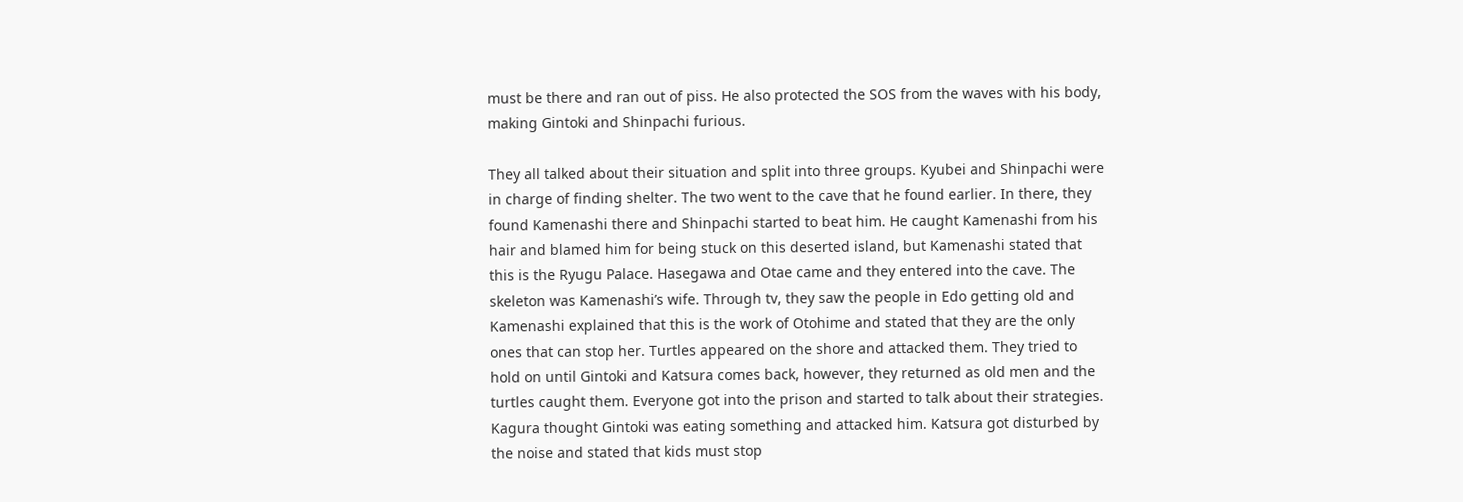must be there and ran out of piss. He also protected the SOS from the waves with his body, making Gintoki and Shinpachi furious.

They all talked about their situation and split into three groups. Kyubei and Shinpachi were in charge of finding shelter. The two went to the cave that he found earlier. In there, they found Kamenashi there and Shinpachi started to beat him. He caught Kamenashi from his hair and blamed him for being stuck on this deserted island, but Kamenashi stated that this is the Ryugu Palace. Hasegawa and Otae came and they entered into the cave. The skeleton was Kamenashi’s wife. Through tv, they saw the people in Edo getting old and Kamenashi explained that this is the work of Otohime and stated that they are the only ones that can stop her. Turtles appeared on the shore and attacked them. They tried to hold on until Gintoki and Katsura comes back, however, they returned as old men and the turtles caught them. Everyone got into the prison and started to talk about their strategies. Kagura thought Gintoki was eating something and attacked him. Katsura got disturbed by the noise and stated that kids must stop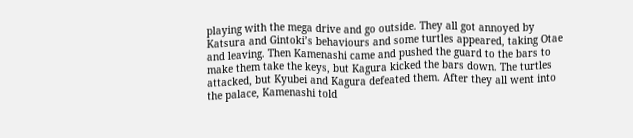playing with the mega drive and go outside. They all got annoyed by Katsura and Gintoki’s behaviours and some turtles appeared, taking Otae and leaving. Then Kamenashi came and pushed the guard to the bars to make them take the keys, but Kagura kicked the bars down. The turtles attacked, but Kyubei and Kagura defeated them. After they all went into the palace, Kamenashi told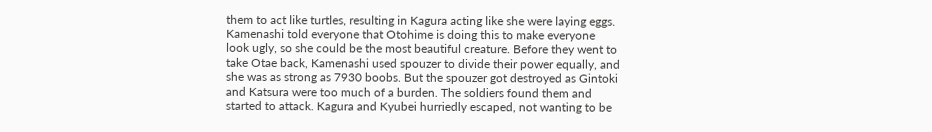them to act like turtles, resulting in Kagura acting like she were laying eggs. Kamenashi told everyone that Otohime is doing this to make everyone look ugly, so she could be the most beautiful creature. Before they went to take Otae back, Kamenashi used spouzer to divide their power equally, and she was as strong as 7930 boobs. But the spouzer got destroyed as Gintoki and Katsura were too much of a burden. The soldiers found them and started to attack. Kagura and Kyubei hurriedly escaped, not wanting to be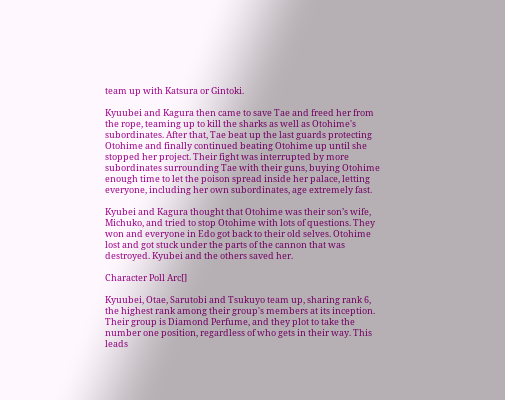team up with Katsura or Gintoki.

Kyuubei and Kagura then came to save Tae and freed her from the rope, teaming up to kill the sharks as well as Otohime's subordinates. After that, Tae beat up the last guards protecting Otohime and finally continued beating Otohime up until she stopped her project. Their fight was interrupted by more subordinates surrounding Tae with their guns, buying Otohime enough time to let the poison spread inside her palace, letting everyone, including her own subordinates, age extremely fast.

Kyubei and Kagura thought that Otohime was their son’s wife, Michuko, and tried to stop Otohime with lots of questions. They won and everyone in Edo got back to their old selves. Otohime lost and got stuck under the parts of the cannon that was destroyed. Kyubei and the others saved her.

Character Poll Arc[]

Kyuubei, Otae, Sarutobi and Tsukuyo team up, sharing rank 6, the highest rank among their group's members at its inception. Their group is Diamond Perfume, and they plot to take the number one position, regardless of who gets in their way. This leads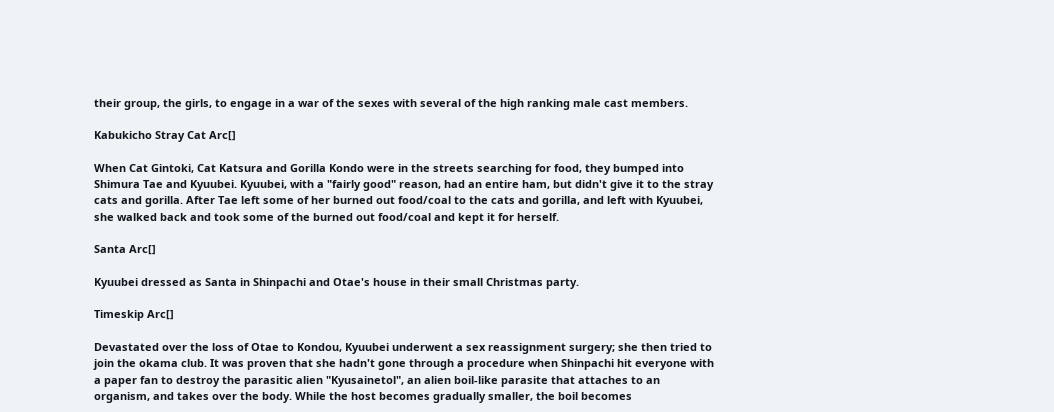their group, the girls, to engage in a war of the sexes with several of the high ranking male cast members.

Kabukicho Stray Cat Arc[]

When Cat Gintoki, Cat Katsura and Gorilla Kondo were in the streets searching for food, they bumped into Shimura Tae and Kyuubei. Kyuubei, with a "fairly good" reason, had an entire ham, but didn't give it to the stray cats and gorilla. After Tae left some of her burned out food/coal to the cats and gorilla, and left with Kyuubei, she walked back and took some of the burned out food/coal and kept it for herself.

Santa Arc[]

Kyuubei dressed as Santa in Shinpachi and Otae's house in their small Christmas party.

Timeskip Arc[]

Devastated over the loss of Otae to Kondou, Kyuubei underwent a sex reassignment surgery; she then tried to join the okama club. It was proven that she hadn't gone through a procedure when Shinpachi hit everyone with a paper fan to destroy the parasitic alien "Kyusainetol", an alien boil-like parasite that attaches to an organism, and takes over the body. While the host becomes gradually smaller, the boil becomes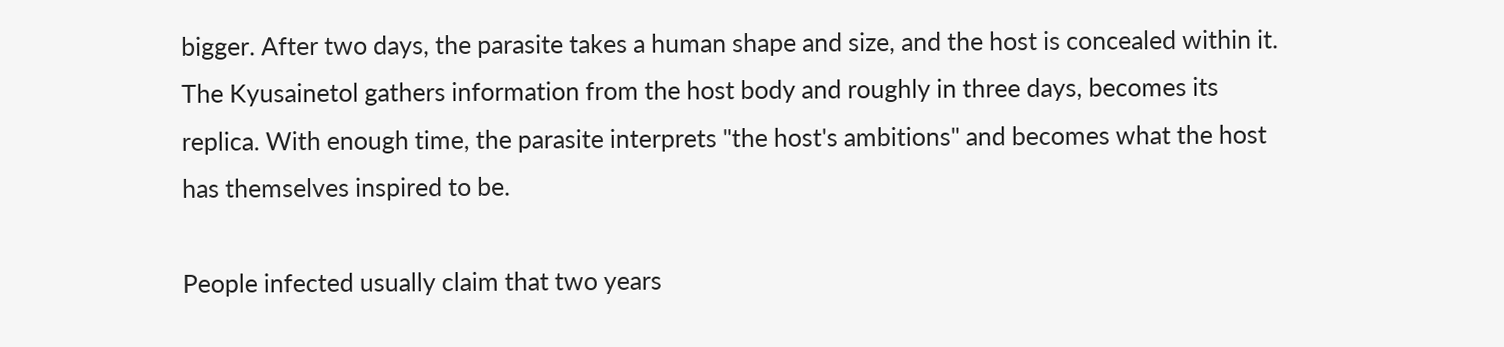bigger. After two days, the parasite takes a human shape and size, and the host is concealed within it. The Kyusainetol gathers information from the host body and roughly in three days, becomes its replica. With enough time, the parasite interprets "the host's ambitions" and becomes what the host has themselves inspired to be.

People infected usually claim that two years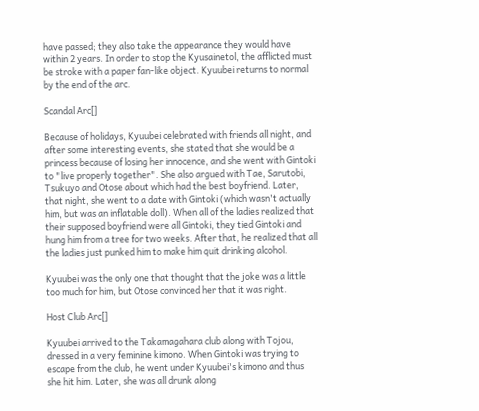have passed; they also take the appearance they would have within 2 years. In order to stop the Kyusainetol, the afflicted must be stroke with a paper fan-like object. Kyuubei returns to normal by the end of the arc.

Scandal Arc[]

Because of holidays, Kyuubei celebrated with friends all night, and after some interesting events, she stated that she would be a princess because of losing her innocence, and she went with Gintoki to "live properly together". She also argued with Tae, Sarutobi, Tsukuyo and Otose about which had the best boyfriend. Later, that night, she went to a date with Gintoki (which wasn't actually him, but was an inflatable doll). When all of the ladies realized that their supposed boyfriend were all Gintoki, they tied Gintoki and hung him from a tree for two weeks. After that, he realized that all the ladies just punked him to make him quit drinking alcohol.

Kyuubei was the only one that thought that the joke was a little too much for him, but Otose convinced her that it was right.

Host Club Arc[]

Kyuubei arrived to the Takamagahara club along with Tojou, dressed in a very feminine kimono. When Gintoki was trying to escape from the club, he went under Kyuubei's kimono and thus she hit him. Later, she was all drunk along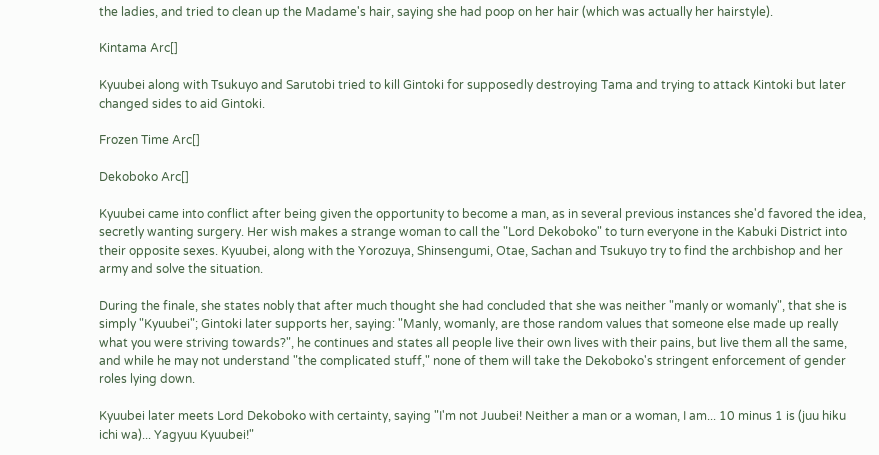the ladies, and tried to clean up the Madame's hair, saying she had poop on her hair (which was actually her hairstyle).

Kintama Arc[]

Kyuubei along with Tsukuyo and Sarutobi tried to kill Gintoki for supposedly destroying Tama and trying to attack Kintoki but later changed sides to aid Gintoki.

Frozen Time Arc[]

Dekoboko Arc[]

Kyuubei came into conflict after being given the opportunity to become a man, as in several previous instances she'd favored the idea, secretly wanting surgery. Her wish makes a strange woman to call the "Lord Dekoboko" to turn everyone in the Kabuki District into their opposite sexes. Kyuubei, along with the Yorozuya, Shinsengumi, Otae, Sachan and Tsukuyo try to find the archbishop and her army and solve the situation.

During the finale, she states nobly that after much thought she had concluded that she was neither "manly or womanly", that she is simply "Kyuubei"; Gintoki later supports her, saying: "Manly, womanly, are those random values that someone else made up really what you were striving towards?", he continues and states all people live their own lives with their pains, but live them all the same, and while he may not understand "the complicated stuff," none of them will take the Dekoboko's stringent enforcement of gender roles lying down.

Kyuubei later meets Lord Dekoboko with certainty, saying "I'm not Juubei! Neither a man or a woman, I am... 10 minus 1 is (juu hiku ichi wa)... Yagyuu Kyuubei!"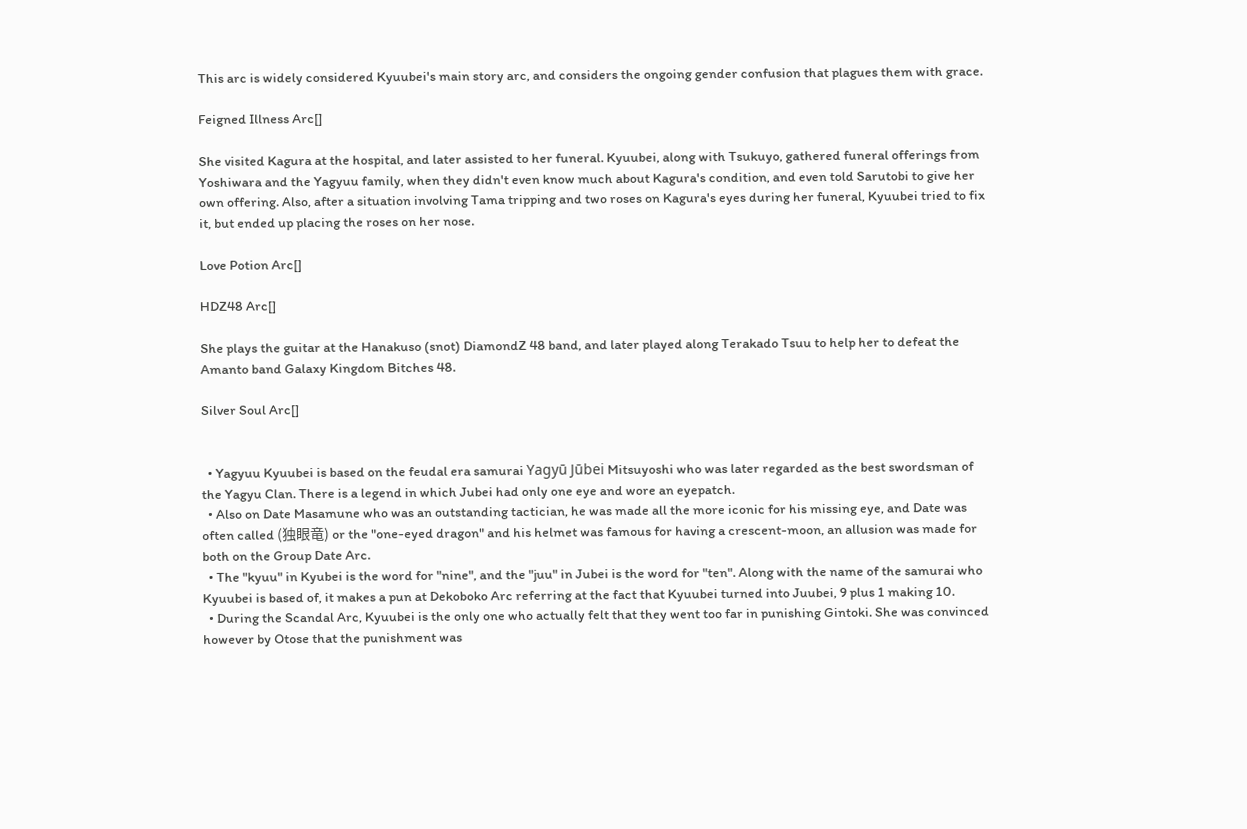This arc is widely considered Kyuubei's main story arc, and considers the ongoing gender confusion that plagues them with grace.

Feigned Illness Arc[]

She visited Kagura at the hospital, and later assisted to her funeral. Kyuubei, along with Tsukuyo, gathered funeral offerings from Yoshiwara and the Yagyuu family, when they didn't even know much about Kagura's condition, and even told Sarutobi to give her own offering. Also, after a situation involving Tama tripping and two roses on Kagura's eyes during her funeral, Kyuubei tried to fix it, but ended up placing the roses on her nose.

Love Potion Arc[]

HDZ48 Arc[]

She plays the guitar at the Hanakuso (snot) DiamondZ 48 band, and later played along Terakado Tsuu to help her to defeat the Amanto band Galaxy Kingdom Bitches 48.

Silver Soul Arc[]


  • Yagyuu Kyuubei is based on the feudal era samurai Yagyū Jūbei Mitsuyoshi who was later regarded as the best swordsman of the Yagyu Clan. There is a legend in which Jubei had only one eye and wore an eyepatch.
  • Also on Date Masamune who was an outstanding tactician, he was made all the more iconic for his missing eye, and Date was often called (独眼竜) or the "one-eyed dragon" and his helmet was famous for having a crescent-moon, an allusion was made for both on the Group Date Arc.
  • The "kyuu" in Kyubei is the word for "nine", and the "juu" in Jubei is the word for "ten". Along with the name of the samurai who Kyuubei is based of, it makes a pun at Dekoboko Arc referring at the fact that Kyuubei turned into Juubei, 9 plus 1 making 10.
  • During the Scandal Arc, Kyuubei is the only one who actually felt that they went too far in punishing Gintoki. She was convinced however by Otose that the punishment was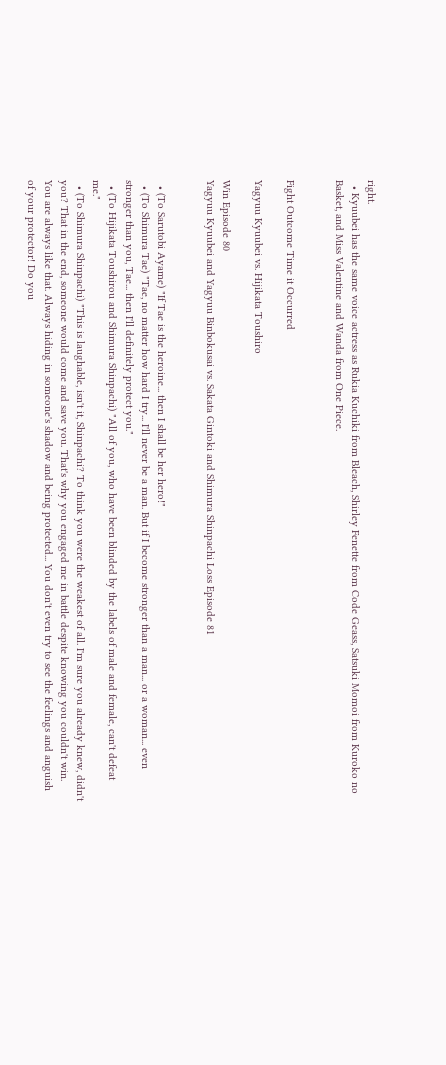right.
  • Kyuubei has the same voice actress as Rukia Kuchiki from Bleach, Shirley Fenette from Code Geass, Satsuki Momoi from Kuroko no Basket, and Miss Valentine and Wanda from One Piece.


Fight Outcome Time it Occurred

Yagyuu Kyuubei vs. Hijikata Toushiro

Win Episode 80
Yagyuu Kyuubei and Yagyuu Binbokusai vs. Sakata Gintoki and Shimura Shinpachi Loss Episode 81


  • (To Sarutobi Ayame) "If Tae is the heroine... then I shall be her hero!"
  • (To Shimura Tae) "Tae, no matter how hard I try... I'll never be a man. But if I become stronger than a man... or a woman... even stronger than you, Tae... then I'll definitely protect you."
  • (To Hijikata Toushirou and Shimura Shinpachi) "All of you, who have been blinded by the labels of male and female, can't defeat me."
  • (To Shimura Shinpachi) "This is laughable, isn't it, Shinpachi? To think you were the weakest of all. I'm sure you already knew, didn't you? That in the end, someone would come and save you. That's why you engaged me in battle despite knowing you couldn't win. You are always like that. Always hiding in someone's shadow and being protected... You don't even try to see the feelings and anguish of your protector! Do you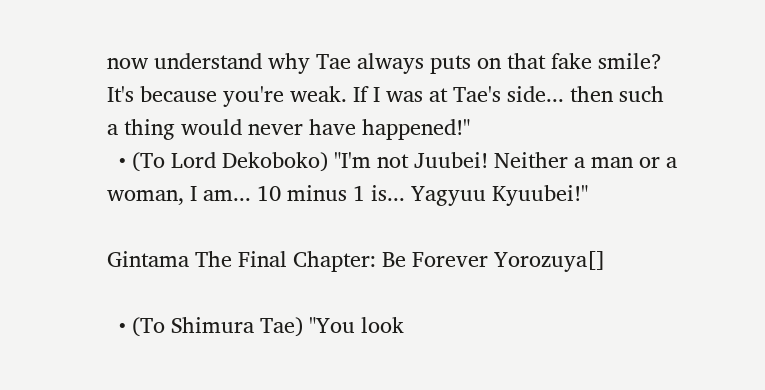now understand why Tae always puts on that fake smile? It's because you're weak. If I was at Tae's side... then such a thing would never have happened!"
  • (To Lord Dekoboko) "I'm not Juubei! Neither a man or a woman, I am... 10 minus 1 is... Yagyuu Kyuubei!"

Gintama The Final Chapter: Be Forever Yorozuya[]

  • (To Shimura Tae) "You look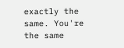exactly the same. You're the same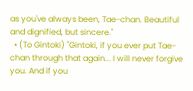as you've always been, Tae-chan. Beautiful and dignified, but sincere."
  • (To Gintoki) "Gintoki, if you ever put Tae-chan through that again... I will never forgive you. And if you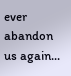ever abandon us again...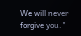We will never forgive you."